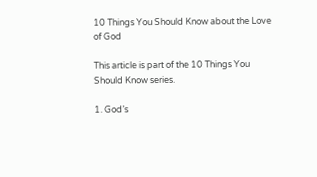10 Things You Should Know about the Love of God

This article is part of the 10 Things You Should Know series.

1. God’s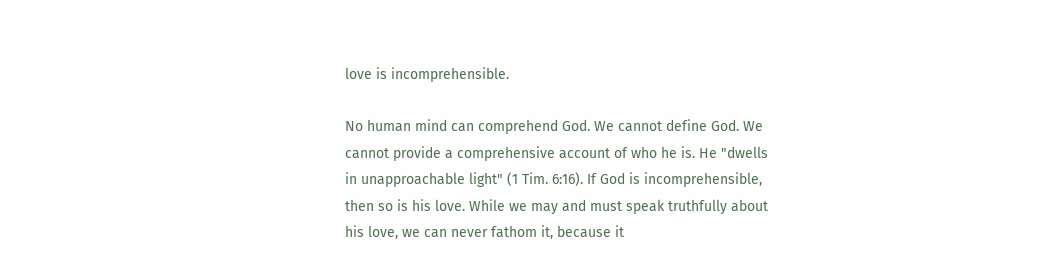love is incomprehensible.

No human mind can comprehend God. We cannot define God. We cannot provide a comprehensive account of who he is. He "dwells in unapproachable light" (1 Tim. 6:16). If God is incomprehensible, then so is his love. While we may and must speak truthfully about his love, we can never fathom it, because it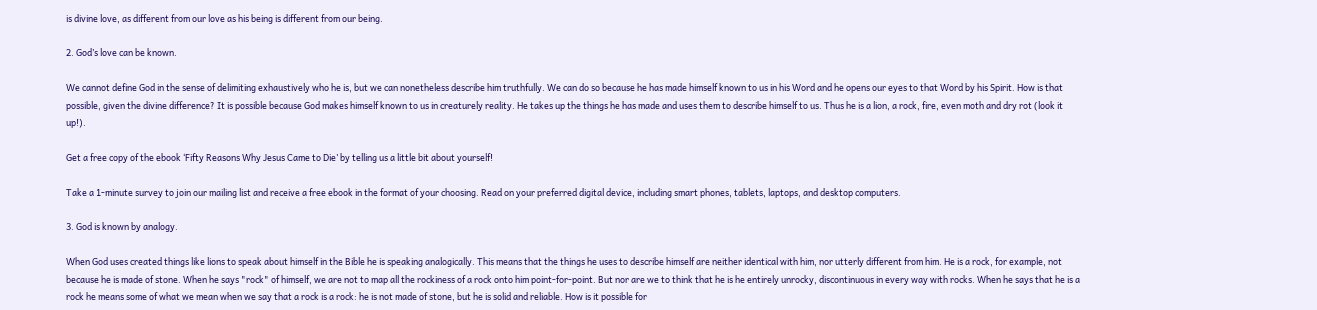is divine love, as different from our love as his being is different from our being.

2. God’s love can be known.

We cannot define God in the sense of delimiting exhaustively who he is, but we can nonetheless describe him truthfully. We can do so because he has made himself known to us in his Word and he opens our eyes to that Word by his Spirit. How is that possible, given the divine difference? It is possible because God makes himself known to us in creaturely reality. He takes up the things he has made and uses them to describe himself to us. Thus he is a lion, a rock, fire, even moth and dry rot (look it up!).

Get a free copy of the ebook ‘Fifty Reasons Why Jesus Came to Die’ by telling us a little bit about yourself!

Take a 1-minute survey to join our mailing list and receive a free ebook in the format of your choosing. Read on your preferred digital device, including smart phones, tablets, laptops, and desktop computers.

3. God is known by analogy.

When God uses created things like lions to speak about himself in the Bible he is speaking analogically. This means that the things he uses to describe himself are neither identical with him, nor utterly different from him. He is a rock, for example, not because he is made of stone. When he says "rock" of himself, we are not to map all the rockiness of a rock onto him point-for-point. But nor are we to think that he is he entirely unrocky, discontinuous in every way with rocks. When he says that he is a rock he means some of what we mean when we say that a rock is a rock: he is not made of stone, but he is solid and reliable. How is it possible for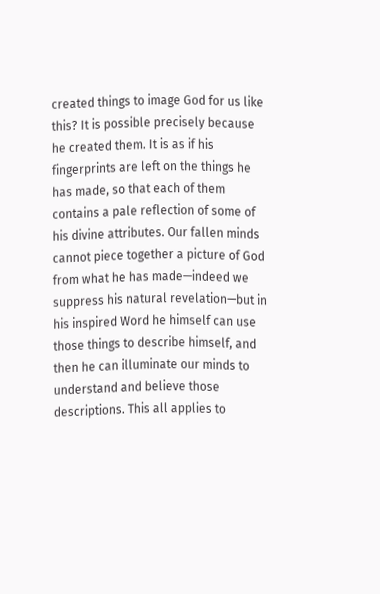created things to image God for us like this? It is possible precisely because he created them. It is as if his fingerprints are left on the things he has made, so that each of them contains a pale reflection of some of his divine attributes. Our fallen minds cannot piece together a picture of God from what he has made—indeed we suppress his natural revelation—but in his inspired Word he himself can use those things to describe himself, and then he can illuminate our minds to understand and believe those descriptions. This all applies to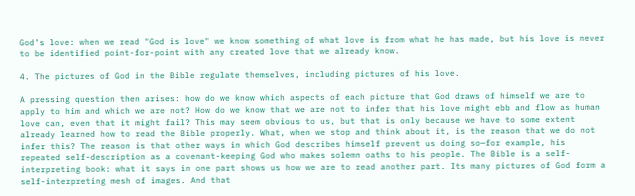God’s love: when we read "God is love" we know something of what love is from what he has made, but his love is never to be identified point-for-point with any created love that we already know.

4. The pictures of God in the Bible regulate themselves, including pictures of his love.

A pressing question then arises: how do we know which aspects of each picture that God draws of himself we are to apply to him and which we are not? How do we know that we are not to infer that his love might ebb and flow as human love can, even that it might fail? This may seem obvious to us, but that is only because we have to some extent already learned how to read the Bible properly. What, when we stop and think about it, is the reason that we do not infer this? The reason is that other ways in which God describes himself prevent us doing so—for example, his repeated self-description as a covenant-keeping God who makes solemn oaths to his people. The Bible is a self-interpreting book: what it says in one part shows us how we are to read another part. Its many pictures of God form a self-interpreting mesh of images. And that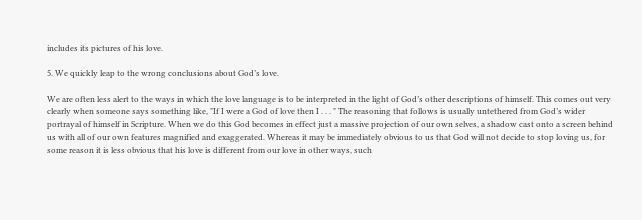includes its pictures of his love.

5. We quickly leap to the wrong conclusions about God’s love.

We are often less alert to the ways in which the love language is to be interpreted in the light of God’s other descriptions of himself. This comes out very clearly when someone says something like, "If I were a God of love then I . . . " The reasoning that follows is usually untethered from God’s wider portrayal of himself in Scripture. When we do this God becomes in effect just a massive projection of our own selves, a shadow cast onto a screen behind us with all of our own features magnified and exaggerated. Whereas it may be immediately obvious to us that God will not decide to stop loving us, for some reason it is less obvious that his love is different from our love in other ways, such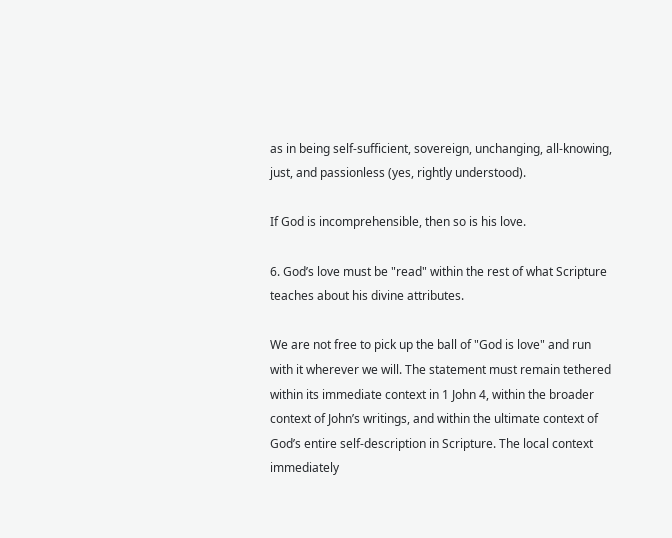as in being self-sufficient, sovereign, unchanging, all-knowing, just, and passionless (yes, rightly understood).

If God is incomprehensible, then so is his love.

6. God’s love must be "read" within the rest of what Scripture teaches about his divine attributes.

We are not free to pick up the ball of "God is love" and run with it wherever we will. The statement must remain tethered within its immediate context in 1 John 4, within the broader context of John’s writings, and within the ultimate context of God’s entire self-description in Scripture. The local context immediately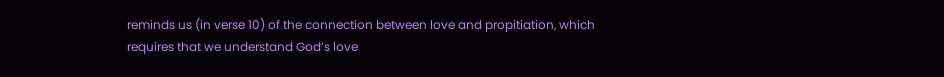reminds us (in verse 10) of the connection between love and propitiation, which requires that we understand God’s love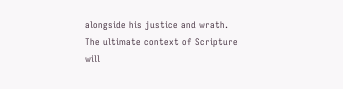alongside his justice and wrath. The ultimate context of Scripture will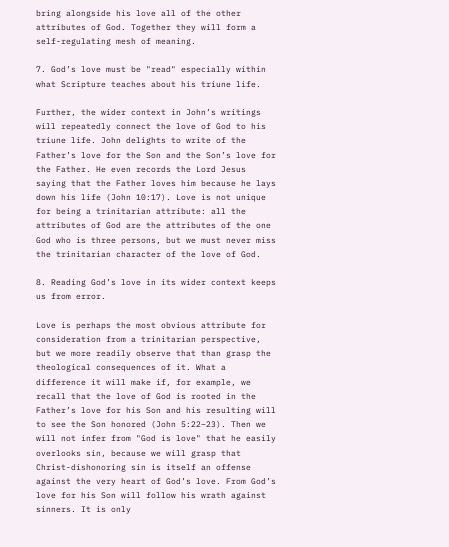bring alongside his love all of the other attributes of God. Together they will form a self-regulating mesh of meaning.

7. God’s love must be "read" especially within what Scripture teaches about his triune life.

Further, the wider context in John’s writings will repeatedly connect the love of God to his triune life. John delights to write of the Father’s love for the Son and the Son’s love for the Father. He even records the Lord Jesus saying that the Father loves him because he lays down his life (John 10:17). Love is not unique for being a trinitarian attribute: all the attributes of God are the attributes of the one God who is three persons, but we must never miss the trinitarian character of the love of God.

8. Reading God’s love in its wider context keeps us from error.

Love is perhaps the most obvious attribute for consideration from a trinitarian perspective, but we more readily observe that than grasp the theological consequences of it. What a difference it will make if, for example, we recall that the love of God is rooted in the Father’s love for his Son and his resulting will to see the Son honored (John 5:22–23). Then we will not infer from "God is love" that he easily overlooks sin, because we will grasp that Christ-dishonoring sin is itself an offense against the very heart of God’s love. From God’s love for his Son will follow his wrath against sinners. It is only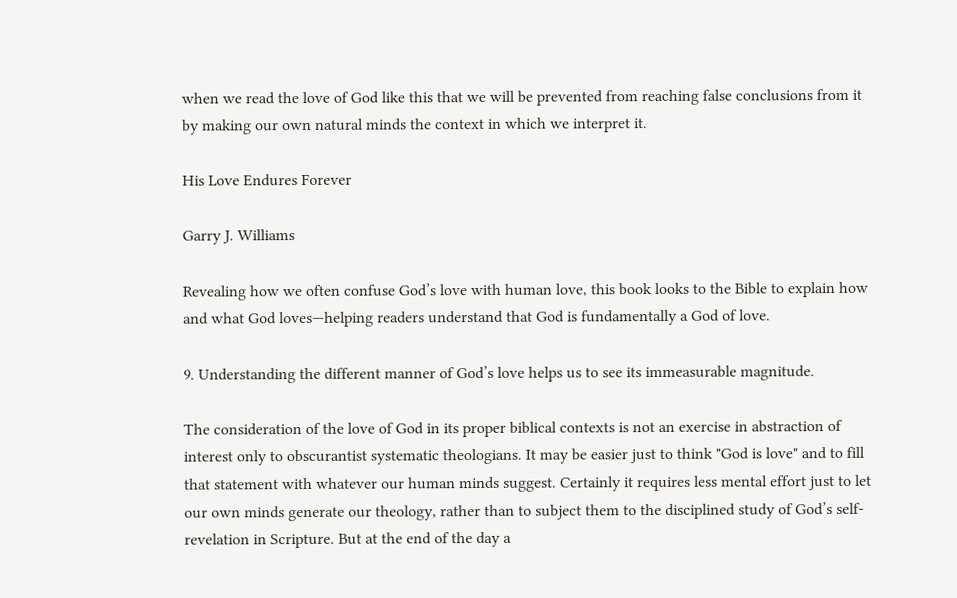when we read the love of God like this that we will be prevented from reaching false conclusions from it by making our own natural minds the context in which we interpret it.

His Love Endures Forever

Garry J. Williams

Revealing how we often confuse God’s love with human love, this book looks to the Bible to explain how and what God loves—helping readers understand that God is fundamentally a God of love.

9. Understanding the different manner of God’s love helps us to see its immeasurable magnitude.

The consideration of the love of God in its proper biblical contexts is not an exercise in abstraction of interest only to obscurantist systematic theologians. It may be easier just to think "God is love" and to fill that statement with whatever our human minds suggest. Certainly it requires less mental effort just to let our own minds generate our theology, rather than to subject them to the disciplined study of God’s self-revelation in Scripture. But at the end of the day a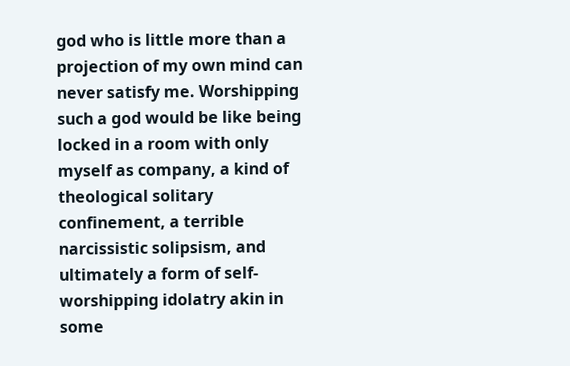god who is little more than a projection of my own mind can never satisfy me. Worshipping such a god would be like being locked in a room with only myself as company, a kind of theological solitary confinement, a terrible narcissistic solipsism, and ultimately a form of self-worshipping idolatry akin in some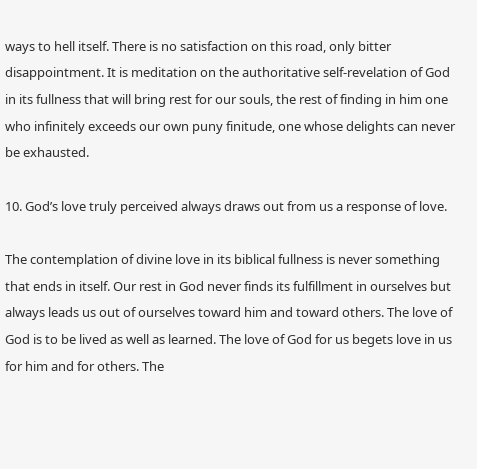ways to hell itself. There is no satisfaction on this road, only bitter disappointment. It is meditation on the authoritative self-revelation of God in its fullness that will bring rest for our souls, the rest of finding in him one who infinitely exceeds our own puny finitude, one whose delights can never be exhausted.

10. God’s love truly perceived always draws out from us a response of love.

The contemplation of divine love in its biblical fullness is never something that ends in itself. Our rest in God never finds its fulfillment in ourselves but always leads us out of ourselves toward him and toward others. The love of God is to be lived as well as learned. The love of God for us begets love in us for him and for others. The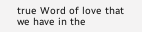true Word of love that we have in the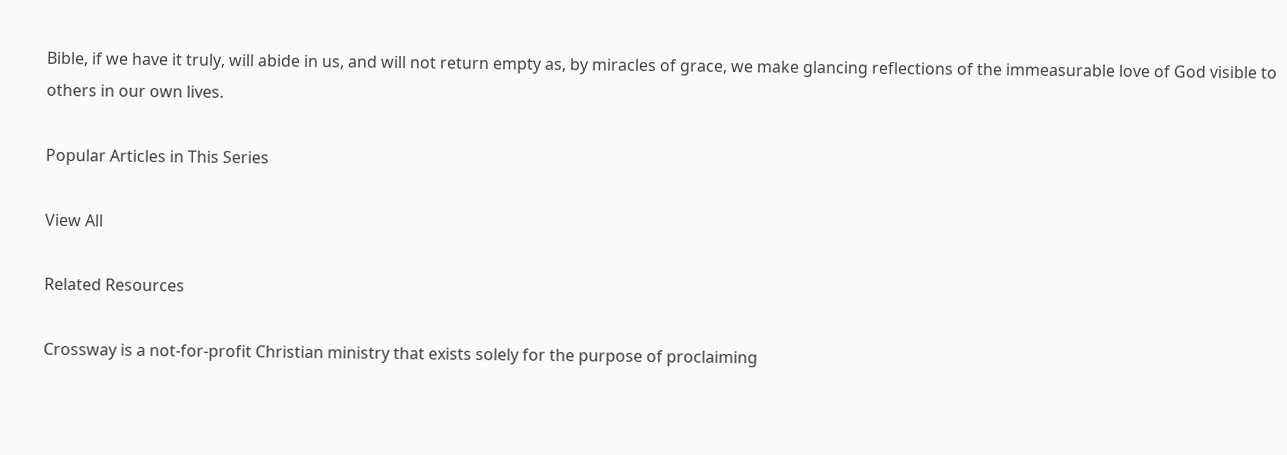Bible, if we have it truly, will abide in us, and will not return empty as, by miracles of grace, we make glancing reflections of the immeasurable love of God visible to others in our own lives.

Popular Articles in This Series

View All

Related Resources

Crossway is a not-for-profit Christian ministry that exists solely for the purpose of proclaiming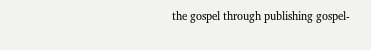the gospel through publishing gospel-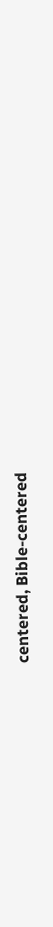centered, Bible-centered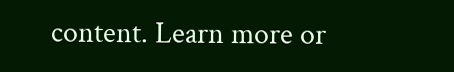content. Learn more or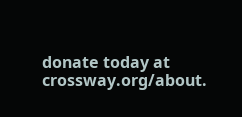donate today at crossway.org/about.